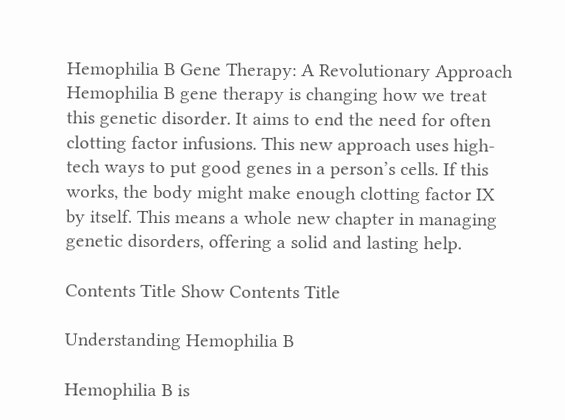Hemophilia B Gene Therapy: A Revolutionary Approach Hemophilia B gene therapy is changing how we treat this genetic disorder. It aims to end the need for often clotting factor infusions. This new approach uses high-tech ways to put good genes in a person’s cells. If this works, the body might make enough clotting factor IX by itself. This means a whole new chapter in managing genetic disorders, offering a solid and lasting help.

Contents Title Show Contents Title

Understanding Hemophilia B

Hemophilia B is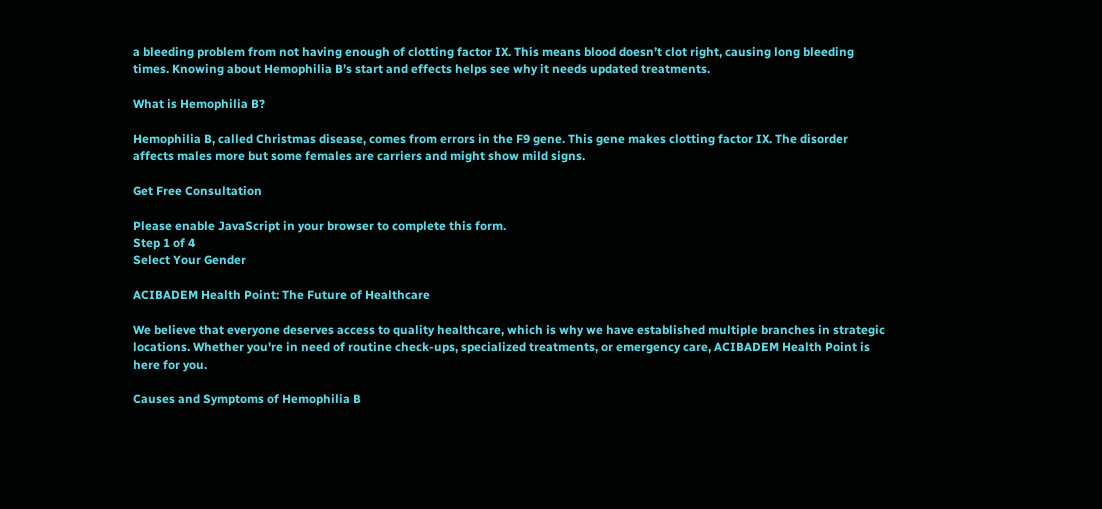a bleeding problem from not having enough of clotting factor IX. This means blood doesn’t clot right, causing long bleeding times. Knowing about Hemophilia B’s start and effects helps see why it needs updated treatments.

What is Hemophilia B?

Hemophilia B, called Christmas disease, comes from errors in the F9 gene. This gene makes clotting factor IX. The disorder affects males more but some females are carriers and might show mild signs.

Get Free Consultation

Please enable JavaScript in your browser to complete this form.
Step 1 of 4
Select Your Gender

ACIBADEM Health Point: The Future of Healthcare

We believe that everyone deserves access to quality healthcare, which is why we have established multiple branches in strategic locations. Whether you're in need of routine check-ups, specialized treatments, or emergency care, ACIBADEM Health Point is here for you.

Causes and Symptoms of Hemophilia B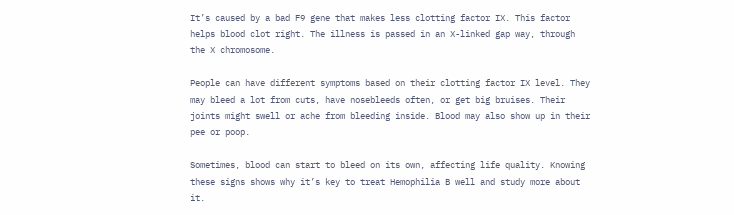It’s caused by a bad F9 gene that makes less clotting factor IX. This factor helps blood clot right. The illness is passed in an X-linked gap way, through the X chromosome.

People can have different symptoms based on their clotting factor IX level. They may bleed a lot from cuts, have nosebleeds often, or get big bruises. Their joints might swell or ache from bleeding inside. Blood may also show up in their pee or poop.

Sometimes, blood can start to bleed on its own, affecting life quality. Knowing these signs shows why it’s key to treat Hemophilia B well and study more about it.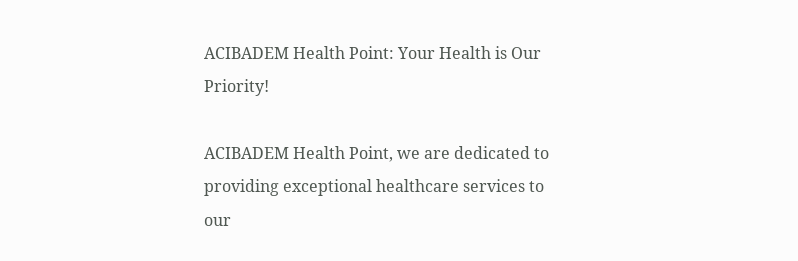ACIBADEM Health Point: Your Health is Our Priority!

ACIBADEM Health Point, we are dedicated to providing exceptional healthcare services to our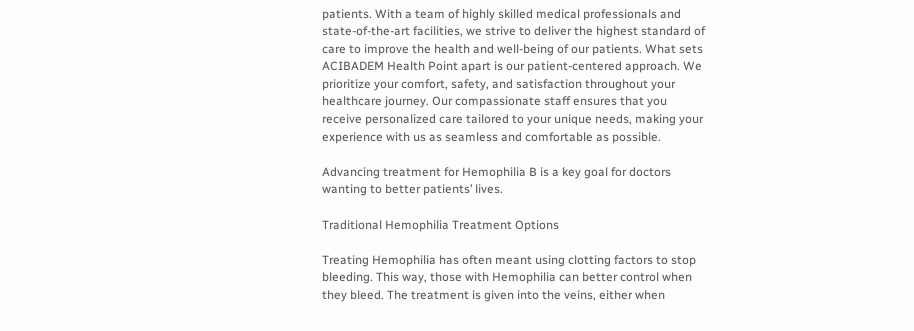patients. With a team of highly skilled medical professionals and state-of-the-art facilities, we strive to deliver the highest standard of care to improve the health and well-being of our patients. What sets ACIBADEM Health Point apart is our patient-centered approach. We prioritize your comfort, safety, and satisfaction throughout your healthcare journey. Our compassionate staff ensures that you receive personalized care tailored to your unique needs, making your experience with us as seamless and comfortable as possible.

Advancing treatment for Hemophilia B is a key goal for doctors wanting to better patients’ lives.

Traditional Hemophilia Treatment Options

Treating Hemophilia has often meant using clotting factors to stop bleeding. This way, those with Hemophilia can better control when they bleed. The treatment is given into the veins, either when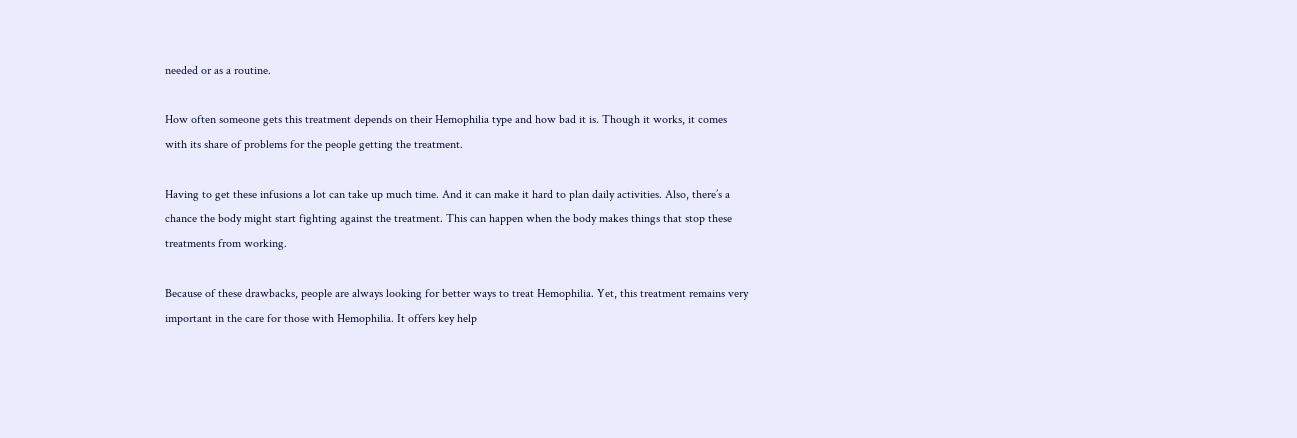needed or as a routine.

How often someone gets this treatment depends on their Hemophilia type and how bad it is. Though it works, it comes with its share of problems for the people getting the treatment.

Having to get these infusions a lot can take up much time. And it can make it hard to plan daily activities. Also, there’s a chance the body might start fighting against the treatment. This can happen when the body makes things that stop these treatments from working.

Because of these drawbacks, people are always looking for better ways to treat Hemophilia. Yet, this treatment remains very important in the care for those with Hemophilia. It offers key help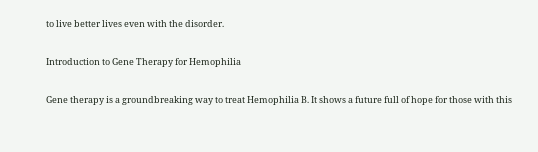to live better lives even with the disorder.

Introduction to Gene Therapy for Hemophilia

Gene therapy is a groundbreaking way to treat Hemophilia B. It shows a future full of hope for those with this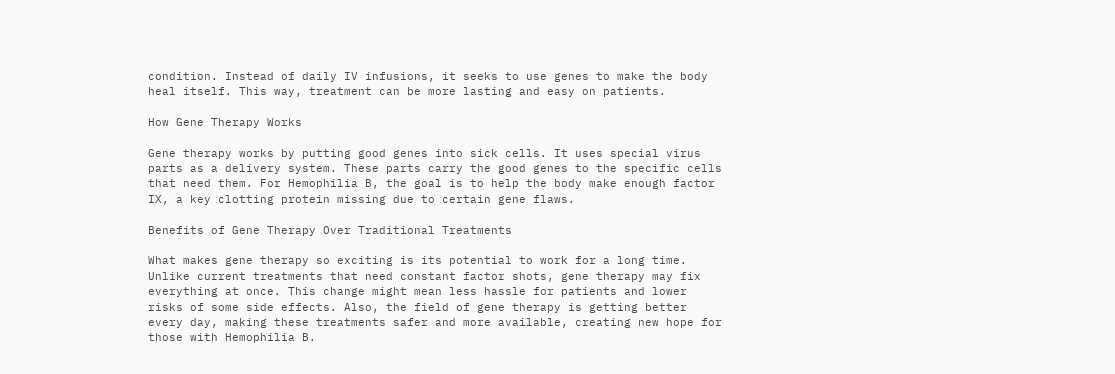condition. Instead of daily IV infusions, it seeks to use genes to make the body heal itself. This way, treatment can be more lasting and easy on patients.

How Gene Therapy Works

Gene therapy works by putting good genes into sick cells. It uses special virus parts as a delivery system. These parts carry the good genes to the specific cells that need them. For Hemophilia B, the goal is to help the body make enough factor IX, a key clotting protein missing due to certain gene flaws.

Benefits of Gene Therapy Over Traditional Treatments

What makes gene therapy so exciting is its potential to work for a long time. Unlike current treatments that need constant factor shots, gene therapy may fix everything at once. This change might mean less hassle for patients and lower risks of some side effects. Also, the field of gene therapy is getting better every day, making these treatments safer and more available, creating new hope for those with Hemophilia B.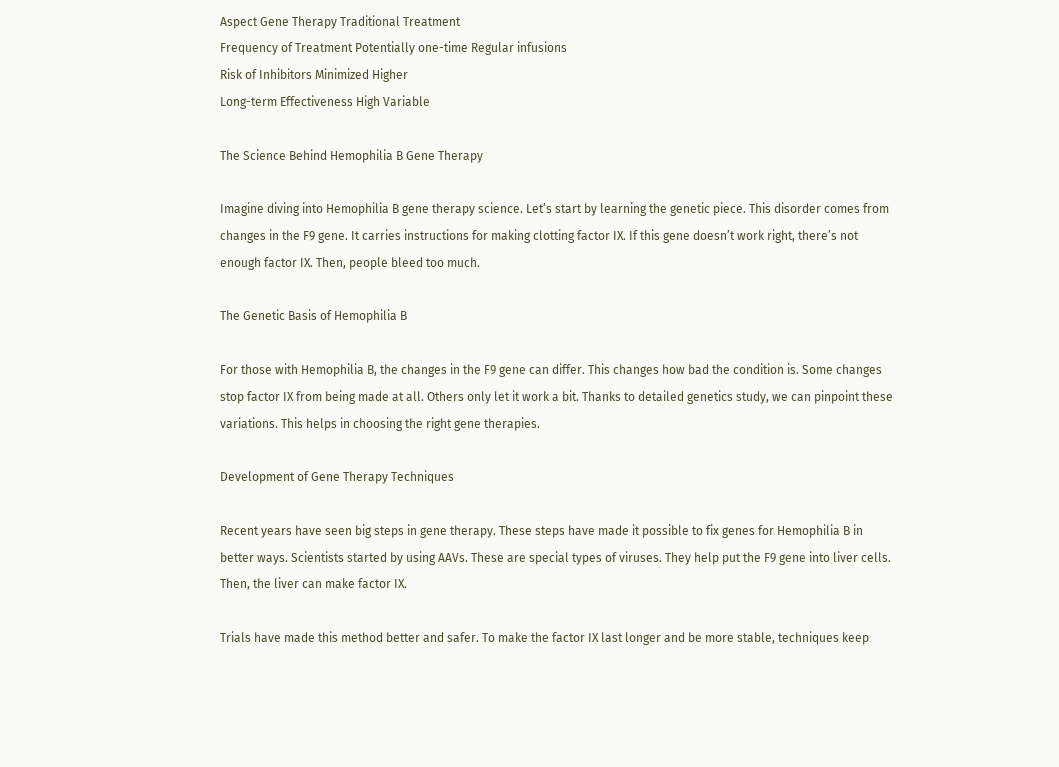Aspect Gene Therapy Traditional Treatment
Frequency of Treatment Potentially one-time Regular infusions
Risk of Inhibitors Minimized Higher
Long-term Effectiveness High Variable

The Science Behind Hemophilia B Gene Therapy

Imagine diving into Hemophilia B gene therapy science. Let’s start by learning the genetic piece. This disorder comes from changes in the F9 gene. It carries instructions for making clotting factor IX. If this gene doesn’t work right, there’s not enough factor IX. Then, people bleed too much.

The Genetic Basis of Hemophilia B

For those with Hemophilia B, the changes in the F9 gene can differ. This changes how bad the condition is. Some changes stop factor IX from being made at all. Others only let it work a bit. Thanks to detailed genetics study, we can pinpoint these variations. This helps in choosing the right gene therapies.

Development of Gene Therapy Techniques

Recent years have seen big steps in gene therapy. These steps have made it possible to fix genes for Hemophilia B in better ways. Scientists started by using AAVs. These are special types of viruses. They help put the F9 gene into liver cells. Then, the liver can make factor IX.

Trials have made this method better and safer. To make the factor IX last longer and be more stable, techniques keep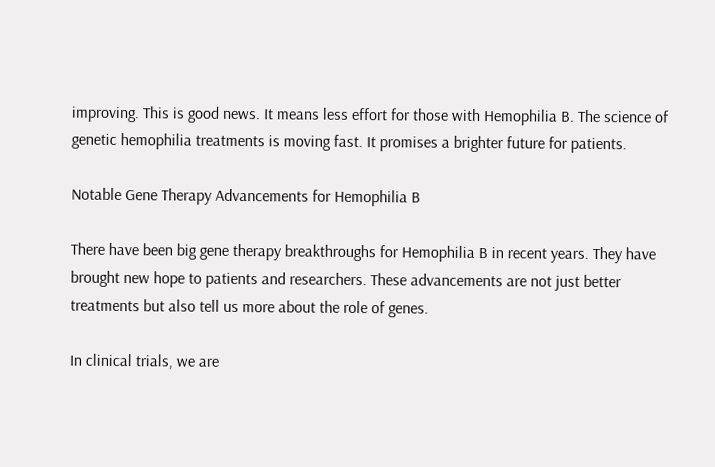improving. This is good news. It means less effort for those with Hemophilia B. The science of genetic hemophilia treatments is moving fast. It promises a brighter future for patients.

Notable Gene Therapy Advancements for Hemophilia B

There have been big gene therapy breakthroughs for Hemophilia B in recent years. They have brought new hope to patients and researchers. These advancements are not just better treatments but also tell us more about the role of genes.

In clinical trials, we are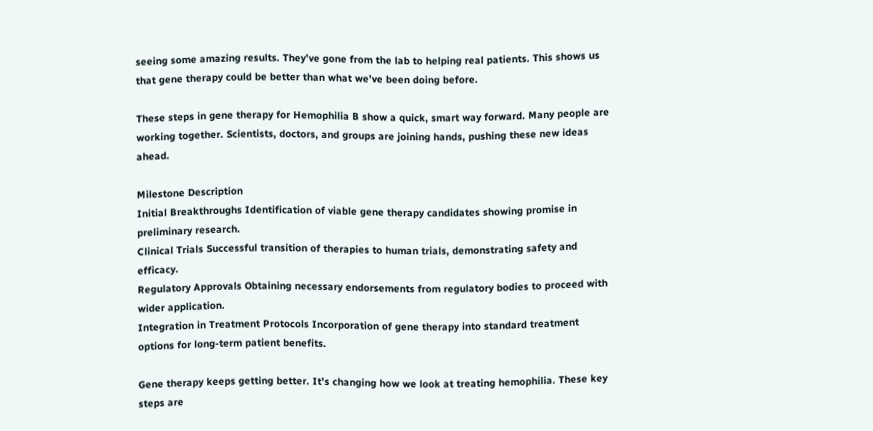seeing some amazing results. They’ve gone from the lab to helping real patients. This shows us that gene therapy could be better than what we’ve been doing before.

These steps in gene therapy for Hemophilia B show a quick, smart way forward. Many people are working together. Scientists, doctors, and groups are joining hands, pushing these new ideas ahead.

Milestone Description
Initial Breakthroughs Identification of viable gene therapy candidates showing promise in preliminary research.
Clinical Trials Successful transition of therapies to human trials, demonstrating safety and efficacy.
Regulatory Approvals Obtaining necessary endorsements from regulatory bodies to proceed with wider application.
Integration in Treatment Protocols Incorporation of gene therapy into standard treatment options for long-term patient benefits.

Gene therapy keeps getting better. It’s changing how we look at treating hemophilia. These key steps are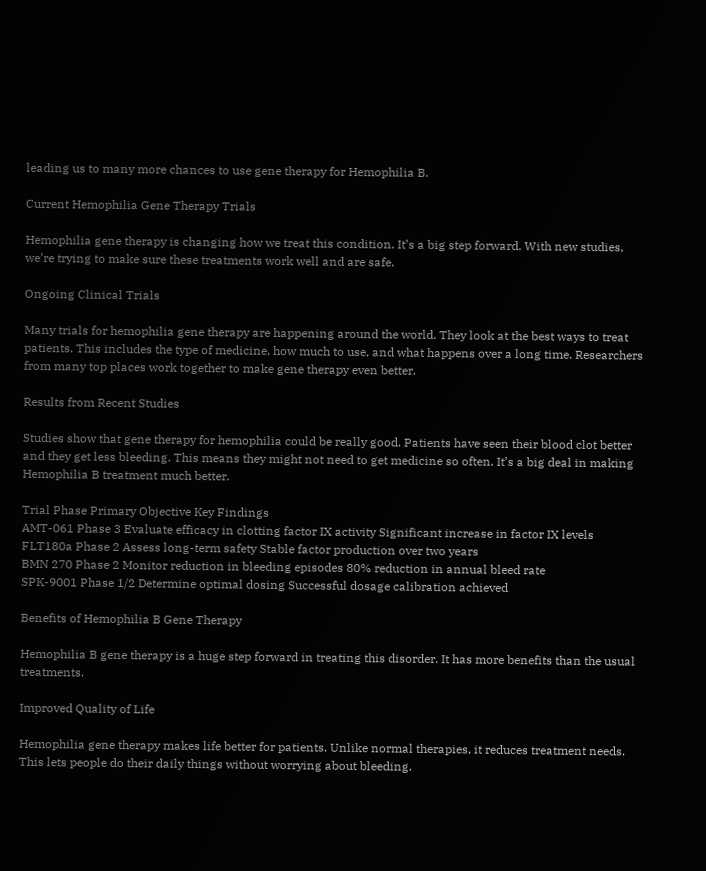leading us to many more chances to use gene therapy for Hemophilia B.

Current Hemophilia Gene Therapy Trials

Hemophilia gene therapy is changing how we treat this condition. It’s a big step forward. With new studies, we’re trying to make sure these treatments work well and are safe.

Ongoing Clinical Trials

Many trials for hemophilia gene therapy are happening around the world. They look at the best ways to treat patients. This includes the type of medicine, how much to use, and what happens over a long time. Researchers from many top places work together to make gene therapy even better.

Results from Recent Studies

Studies show that gene therapy for hemophilia could be really good. Patients have seen their blood clot better and they get less bleeding. This means they might not need to get medicine so often. It’s a big deal in making Hemophilia B treatment much better.

Trial Phase Primary Objective Key Findings
AMT-061 Phase 3 Evaluate efficacy in clotting factor IX activity Significant increase in factor IX levels
FLT180a Phase 2 Assess long-term safety Stable factor production over two years
BMN 270 Phase 2 Monitor reduction in bleeding episodes 80% reduction in annual bleed rate
SPK-9001 Phase 1/2 Determine optimal dosing Successful dosage calibration achieved

Benefits of Hemophilia B Gene Therapy

Hemophilia B gene therapy is a huge step forward in treating this disorder. It has more benefits than the usual treatments.

Improved Quality of Life

Hemophilia gene therapy makes life better for patients. Unlike normal therapies, it reduces treatment needs. This lets people do their daily things without worrying about bleeding.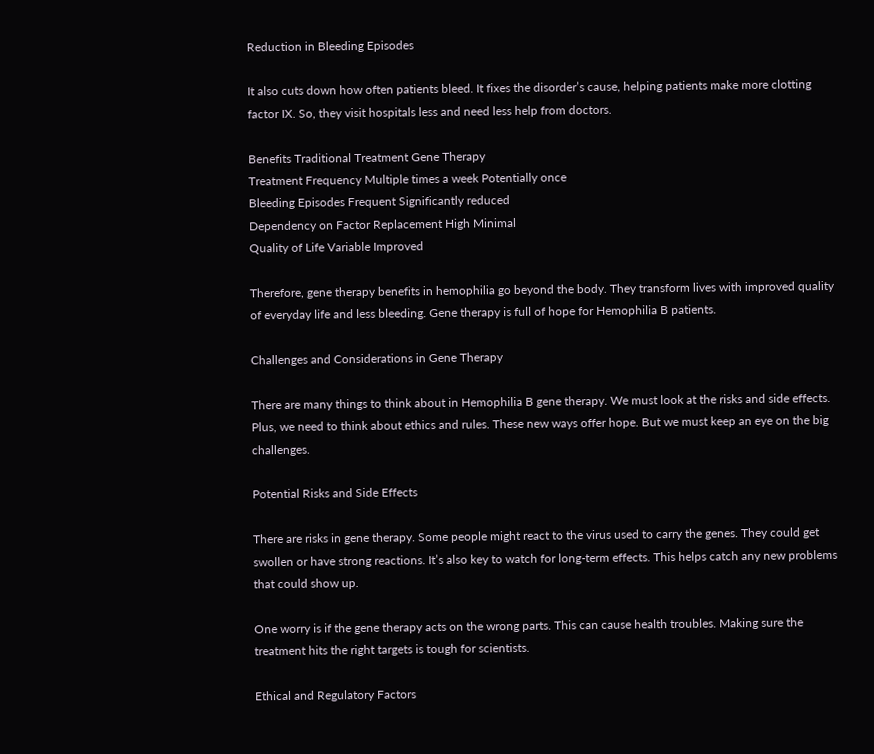Reduction in Bleeding Episodes

It also cuts down how often patients bleed. It fixes the disorder’s cause, helping patients make more clotting factor IX. So, they visit hospitals less and need less help from doctors.

Benefits Traditional Treatment Gene Therapy
Treatment Frequency Multiple times a week Potentially once
Bleeding Episodes Frequent Significantly reduced
Dependency on Factor Replacement High Minimal
Quality of Life Variable Improved

Therefore, gene therapy benefits in hemophilia go beyond the body. They transform lives with improved quality of everyday life and less bleeding. Gene therapy is full of hope for Hemophilia B patients.

Challenges and Considerations in Gene Therapy

There are many things to think about in Hemophilia B gene therapy. We must look at the risks and side effects. Plus, we need to think about ethics and rules. These new ways offer hope. But we must keep an eye on the big challenges.

Potential Risks and Side Effects

There are risks in gene therapy. Some people might react to the virus used to carry the genes. They could get swollen or have strong reactions. It’s also key to watch for long-term effects. This helps catch any new problems that could show up.

One worry is if the gene therapy acts on the wrong parts. This can cause health troubles. Making sure the treatment hits the right targets is tough for scientists.

Ethical and Regulatory Factors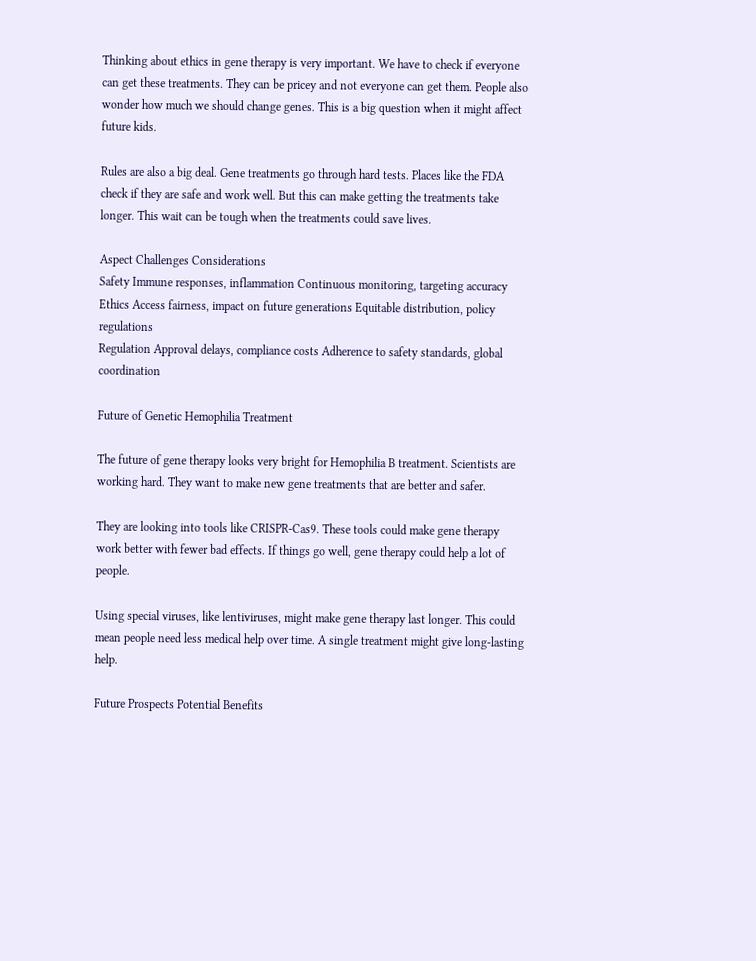Thinking about ethics in gene therapy is very important. We have to check if everyone can get these treatments. They can be pricey and not everyone can get them. People also wonder how much we should change genes. This is a big question when it might affect future kids.

Rules are also a big deal. Gene treatments go through hard tests. Places like the FDA check if they are safe and work well. But this can make getting the treatments take longer. This wait can be tough when the treatments could save lives.

Aspect Challenges Considerations
Safety Immune responses, inflammation Continuous monitoring, targeting accuracy
Ethics Access fairness, impact on future generations Equitable distribution, policy regulations
Regulation Approval delays, compliance costs Adherence to safety standards, global coordination

Future of Genetic Hemophilia Treatment

The future of gene therapy looks very bright for Hemophilia B treatment. Scientists are working hard. They want to make new gene treatments that are better and safer.

They are looking into tools like CRISPR-Cas9. These tools could make gene therapy work better with fewer bad effects. If things go well, gene therapy could help a lot of people.

Using special viruses, like lentiviruses, might make gene therapy last longer. This could mean people need less medical help over time. A single treatment might give long-lasting help.

Future Prospects Potential Benefits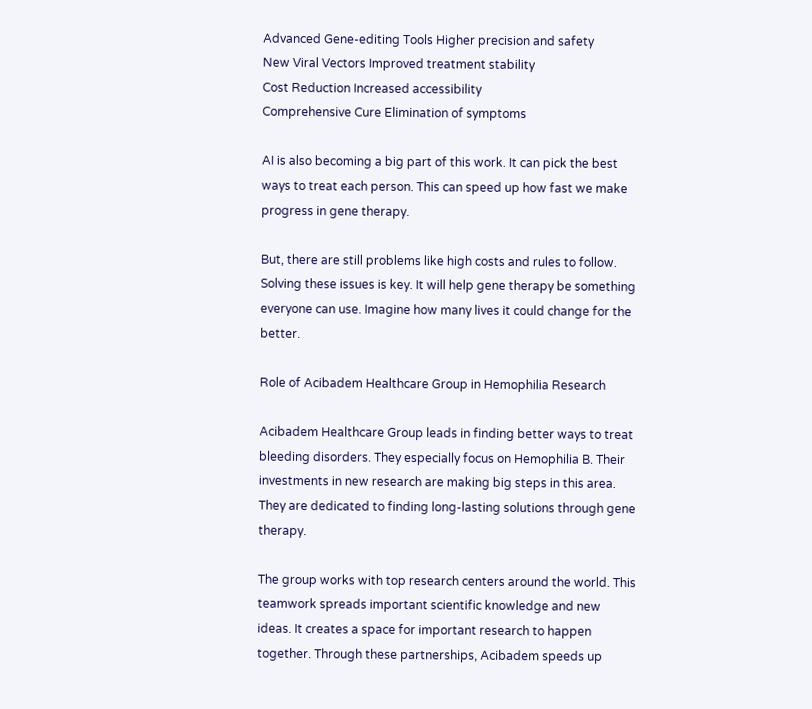Advanced Gene-editing Tools Higher precision and safety
New Viral Vectors Improved treatment stability
Cost Reduction Increased accessibility
Comprehensive Cure Elimination of symptoms

AI is also becoming a big part of this work. It can pick the best ways to treat each person. This can speed up how fast we make progress in gene therapy.

But, there are still problems like high costs and rules to follow. Solving these issues is key. It will help gene therapy be something everyone can use. Imagine how many lives it could change for the better.

Role of Acibadem Healthcare Group in Hemophilia Research

Acibadem Healthcare Group leads in finding better ways to treat bleeding disorders. They especially focus on Hemophilia B. Their investments in new research are making big steps in this area. They are dedicated to finding long-lasting solutions through gene therapy.

The group works with top research centers around the world. This teamwork spreads important scientific knowledge and new ideas. It creates a space for important research to happen together. Through these partnerships, Acibadem speeds up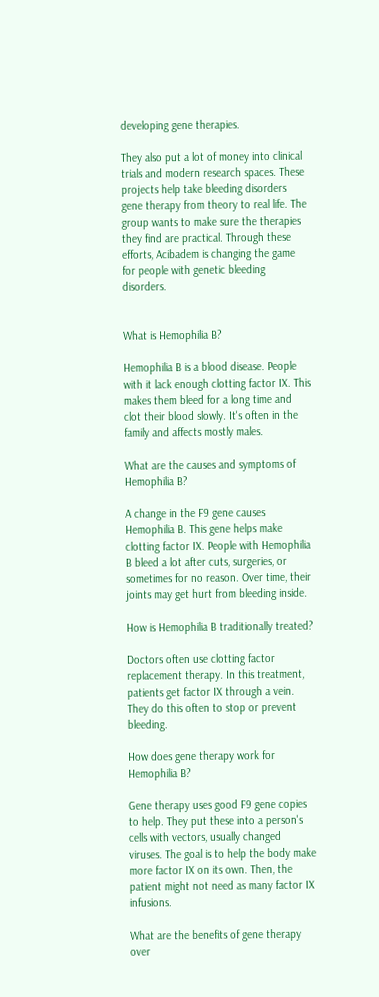developing gene therapies.

They also put a lot of money into clinical trials and modern research spaces. These projects help take bleeding disorders gene therapy from theory to real life. The group wants to make sure the therapies they find are practical. Through these efforts, Acibadem is changing the game for people with genetic bleeding disorders.


What is Hemophilia B?

Hemophilia B is a blood disease. People with it lack enough clotting factor IX. This makes them bleed for a long time and clot their blood slowly. It's often in the family and affects mostly males.

What are the causes and symptoms of Hemophilia B?

A change in the F9 gene causes Hemophilia B. This gene helps make clotting factor IX. People with Hemophilia B bleed a lot after cuts, surgeries, or sometimes for no reason. Over time, their joints may get hurt from bleeding inside.

How is Hemophilia B traditionally treated?

Doctors often use clotting factor replacement therapy. In this treatment, patients get factor IX through a vein. They do this often to stop or prevent bleeding.

How does gene therapy work for Hemophilia B?

Gene therapy uses good F9 gene copies to help. They put these into a person's cells with vectors, usually changed viruses. The goal is to help the body make more factor IX on its own. Then, the patient might not need as many factor IX infusions.

What are the benefits of gene therapy over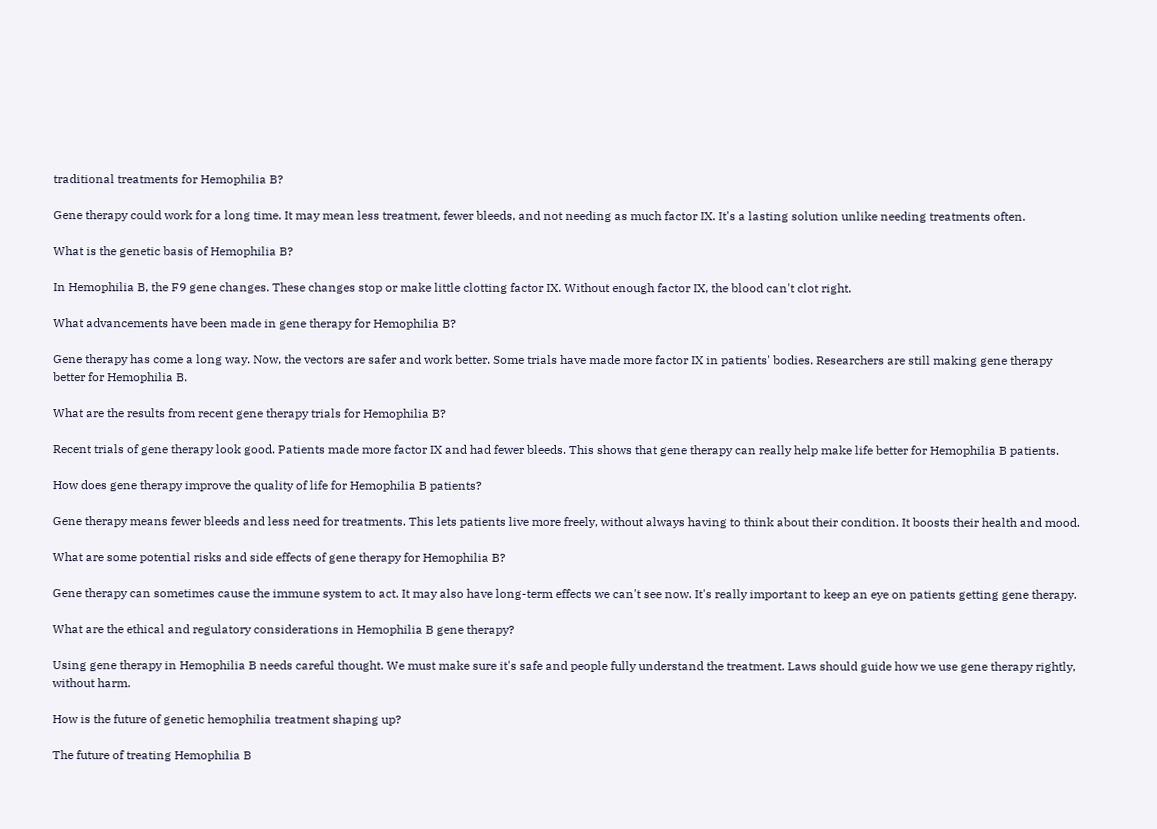traditional treatments for Hemophilia B?

Gene therapy could work for a long time. It may mean less treatment, fewer bleeds, and not needing as much factor IX. It's a lasting solution unlike needing treatments often.

What is the genetic basis of Hemophilia B?

In Hemophilia B, the F9 gene changes. These changes stop or make little clotting factor IX. Without enough factor IX, the blood can't clot right.

What advancements have been made in gene therapy for Hemophilia B?

Gene therapy has come a long way. Now, the vectors are safer and work better. Some trials have made more factor IX in patients' bodies. Researchers are still making gene therapy better for Hemophilia B.

What are the results from recent gene therapy trials for Hemophilia B?

Recent trials of gene therapy look good. Patients made more factor IX and had fewer bleeds. This shows that gene therapy can really help make life better for Hemophilia B patients.

How does gene therapy improve the quality of life for Hemophilia B patients?

Gene therapy means fewer bleeds and less need for treatments. This lets patients live more freely, without always having to think about their condition. It boosts their health and mood.

What are some potential risks and side effects of gene therapy for Hemophilia B?

Gene therapy can sometimes cause the immune system to act. It may also have long-term effects we can't see now. It's really important to keep an eye on patients getting gene therapy.

What are the ethical and regulatory considerations in Hemophilia B gene therapy?

Using gene therapy in Hemophilia B needs careful thought. We must make sure it's safe and people fully understand the treatment. Laws should guide how we use gene therapy rightly, without harm.

How is the future of genetic hemophilia treatment shaping up?

The future of treating Hemophilia B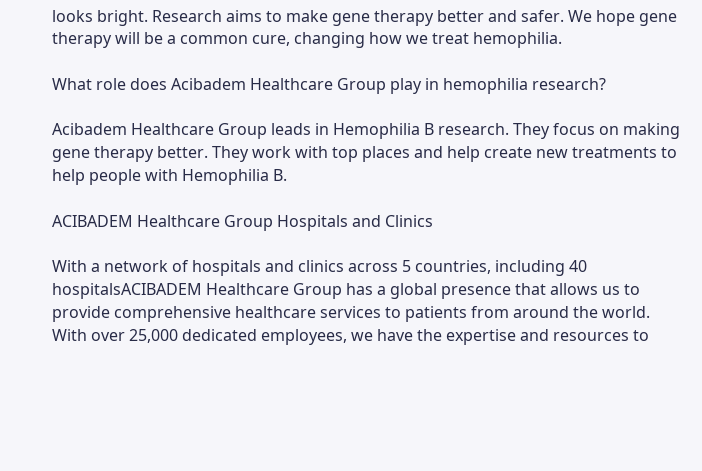looks bright. Research aims to make gene therapy better and safer. We hope gene therapy will be a common cure, changing how we treat hemophilia.

What role does Acibadem Healthcare Group play in hemophilia research?

Acibadem Healthcare Group leads in Hemophilia B research. They focus on making gene therapy better. They work with top places and help create new treatments to help people with Hemophilia B.

ACIBADEM Healthcare Group Hospitals and Clinics

With a network of hospitals and clinics across 5 countries, including 40 hospitalsACIBADEM Healthcare Group has a global presence that allows us to provide comprehensive healthcare services to patients from around the world. With over 25,000 dedicated employees, we have the expertise and resources to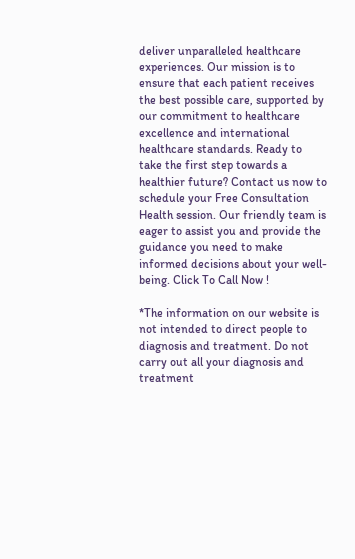deliver unparalleled healthcare experiences. Our mission is to ensure that each patient receives the best possible care, supported by our commitment to healthcare excellence and international healthcare standards. Ready to take the first step towards a healthier future? Contact us now to schedule your Free Consultation Health session. Our friendly team is eager to assist you and provide the guidance you need to make informed decisions about your well-being. Click To Call Now !

*The information on our website is not intended to direct people to diagnosis and treatment. Do not carry out all your diagnosis and treatment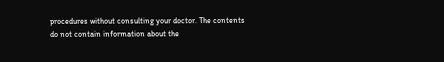procedures without consulting your doctor. The contents do not contain information about the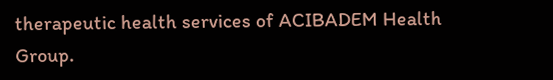therapeutic health services of ACIBADEM Health Group.